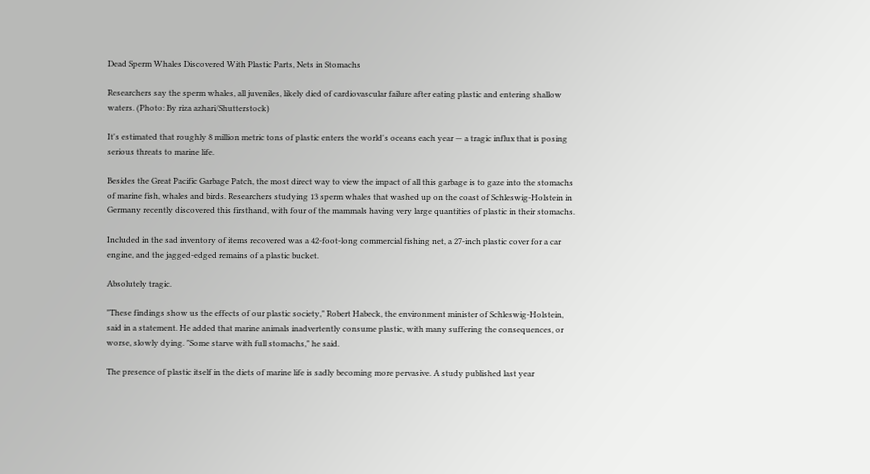Dead Sperm Whales Discovered With Plastic Parts, Nets in Stomachs

Researchers say the sperm whales, all juveniles, likely died of cardiovascular failure after eating plastic and entering shallow waters. (Photo: By riza azhari/Shutterstock)

It's estimated that roughly 8 million metric tons of plastic enters the world's oceans each year — a tragic influx that is posing serious threats to marine life.

Besides the Great Pacific Garbage Patch, the most direct way to view the impact of all this garbage is to gaze into the stomachs of marine fish, whales and birds. Researchers studying 13 sperm whales that washed up on the coast of Schleswig-Holstein in Germany recently discovered this firsthand, with four of the mammals having very large quantities of plastic in their stomachs.

Included in the sad inventory of items recovered was a 42-foot-long commercial fishing net, a 27-inch plastic cover for a car engine, and the jagged-edged remains of a plastic bucket.

Absolutely tragic.

"These findings show us the effects of our plastic society," Robert Habeck, the environment minister of Schleswig-Holstein, said in a statement. He added that marine animals inadvertently consume plastic, with many suffering the consequences, or worse, slowly dying. "Some starve with full stomachs," he said.

The presence of plastic itself in the diets of marine life is sadly becoming more pervasive. A study published last year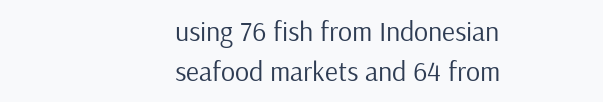using 76 fish from Indonesian seafood markets and 64 from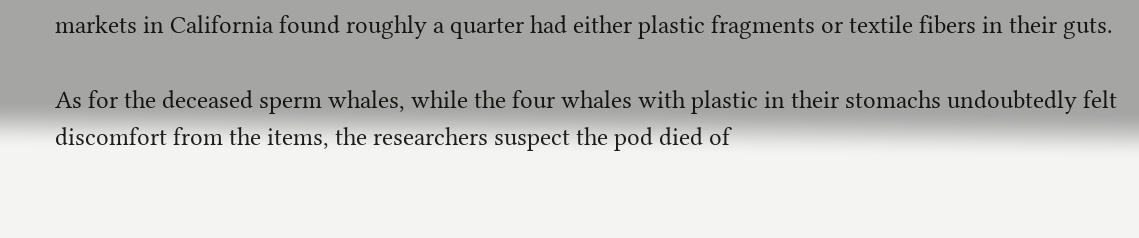markets in California found roughly a quarter had either plastic fragments or textile fibers in their guts.

As for the deceased sperm whales, while the four whales with plastic in their stomachs undoubtedly felt discomfort from the items, the researchers suspect the pod died of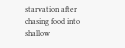starvation after chasing food into shallow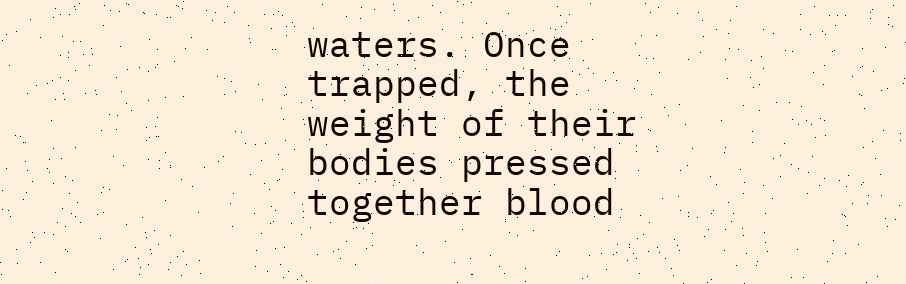waters. Once trapped, the weight of their bodies pressed together blood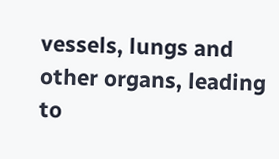vessels, lungs and other organs, leading to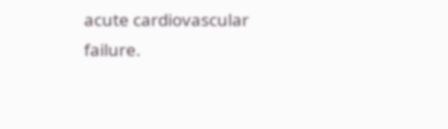acute cardiovascular failure.